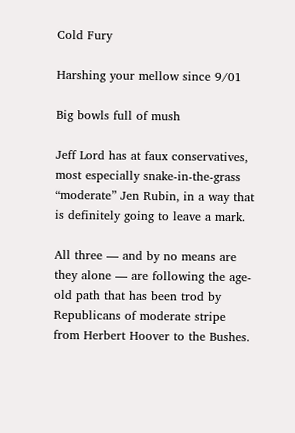Cold Fury

Harshing your mellow since 9/01

Big bowls full of mush

Jeff Lord has at faux conservatives, most especially snake-in-the-grass “moderate” Jen Rubin, in a way that is definitely going to leave a mark.

All three — and by no means are they alone — are following the age-old path that has been trod by Republicans of moderate stripe from Herbert Hoover to the Bushes.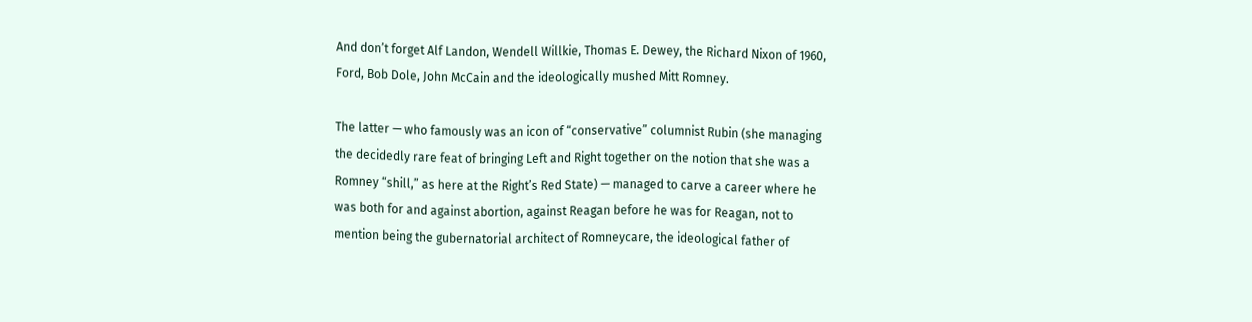And don’t forget Alf Landon, Wendell Willkie, Thomas E. Dewey, the Richard Nixon of 1960, Ford, Bob Dole, John McCain and the ideologically mushed Mitt Romney.

The latter — who famously was an icon of “conservative” columnist Rubin (she managing the decidedly rare feat of bringing Left and Right together on the notion that she was a Romney “shill,” as here at the Right’s Red State) — managed to carve a career where he was both for and against abortion, against Reagan before he was for Reagan, not to mention being the gubernatorial architect of Romneycare, the ideological father of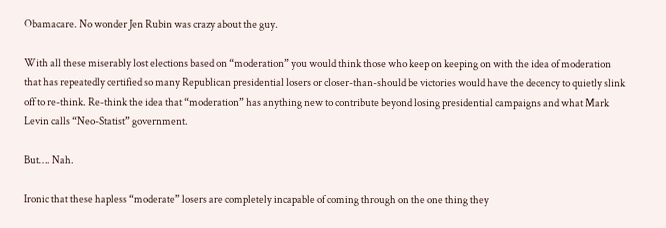Obamacare. No wonder Jen Rubin was crazy about the guy.

With all these miserably lost elections based on “moderation” you would think those who keep on keeping on with the idea of moderation that has repeatedly certified so many Republican presidential losers or closer-than-should be victories would have the decency to quietly slink off to re-think. Re-think the idea that “moderation” has anything new to contribute beyond losing presidential campaigns and what Mark Levin calls “Neo-Statist” government.

But…. Nah.

Ironic that these hapless “moderate” losers are completely incapable of coming through on the one thing they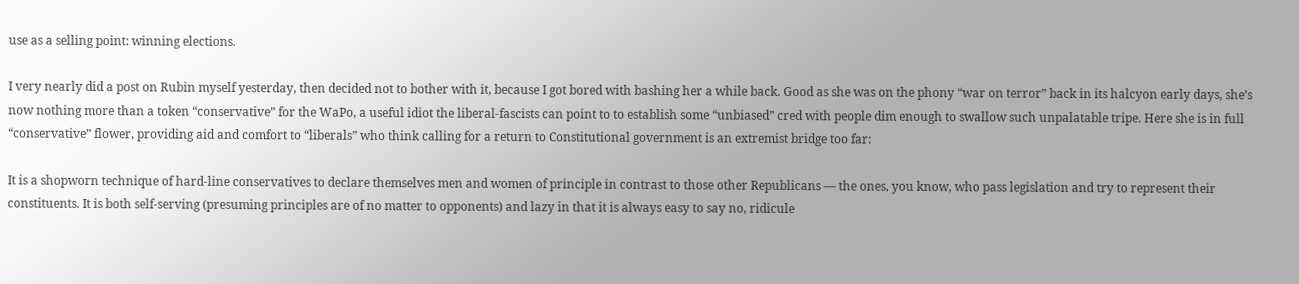use as a selling point: winning elections.

I very nearly did a post on Rubin myself yesterday, then decided not to bother with it, because I got bored with bashing her a while back. Good as she was on the phony “war on terror” back in its halcyon early days, she’s now nothing more than a token “conservative” for the WaPo, a useful idiot the liberal-fascists can point to to establish some “unbiased” cred with people dim enough to swallow such unpalatable tripe. Here she is in full “conservative” flower, providing aid and comfort to “liberals” who think calling for a return to Constitutional government is an extremist bridge too far:

It is a shopworn technique of hard-line conservatives to declare themselves men and women of principle in contrast to those other Republicans — the ones, you know, who pass legislation and try to represent their constituents. It is both self-serving (presuming principles are of no matter to opponents) and lazy in that it is always easy to say no, ridicule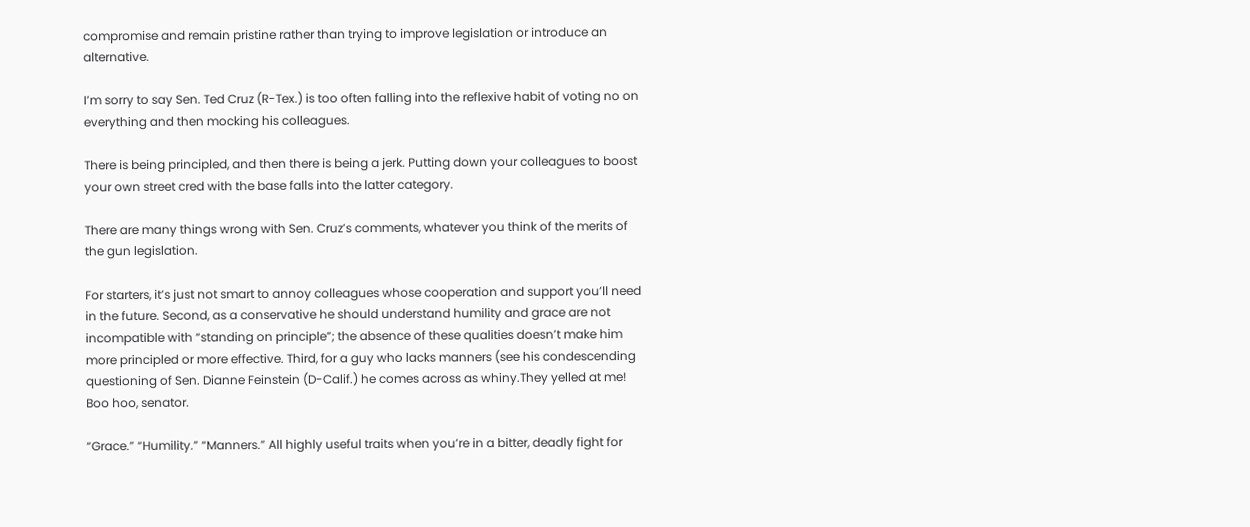compromise and remain pristine rather than trying to improve legislation or introduce an alternative.

I’m sorry to say Sen. Ted Cruz (R-Tex.) is too often falling into the reflexive habit of voting no on everything and then mocking his colleagues.

There is being principled, and then there is being a jerk. Putting down your colleagues to boost your own street cred with the base falls into the latter category.

There are many things wrong with Sen. Cruz’s comments, whatever you think of the merits of the gun legislation.

For starters, it’s just not smart to annoy colleagues whose cooperation and support you’ll need in the future. Second, as a conservative he should understand humility and grace are not incompatible with “standing on principle”; the absence of these qualities doesn’t make him more principled or more effective. Third, for a guy who lacks manners (see his condescending questioning of Sen. Dianne Feinstein (D-Calif.) he comes across as whiny.They yelled at me! Boo hoo, senator.

“Grace.” “Humility.” “Manners.” All highly useful traits when you’re in a bitter, deadly fight for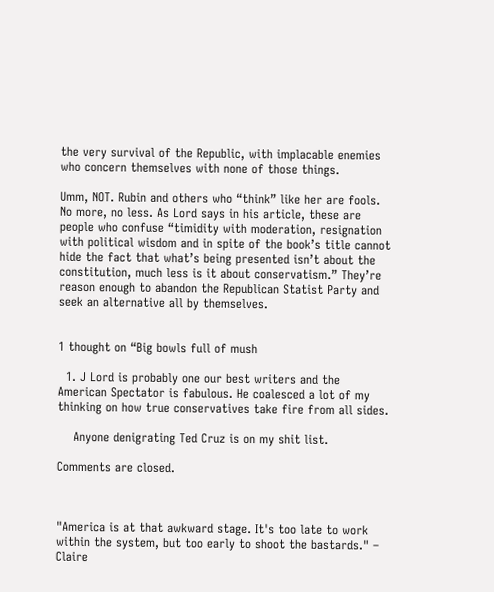the very survival of the Republic, with implacable enemies who concern themselves with none of those things.

Umm, NOT. Rubin and others who “think” like her are fools. No more, no less. As Lord says in his article, these are people who confuse “timidity with moderation, resignation with political wisdom and in spite of the book’s title cannot hide the fact that what’s being presented isn’t about the constitution, much less is it about conservatism.” They’re reason enough to abandon the Republican Statist Party and seek an alternative all by themselves.


1 thought on “Big bowls full of mush

  1. J Lord is probably one our best writers and the American Spectator is fabulous. He coalesced a lot of my thinking on how true conservatives take fire from all sides.

    Anyone denigrating Ted Cruz is on my shit list.

Comments are closed.



"America is at that awkward stage. It's too late to work within the system, but too early to shoot the bastards." – Claire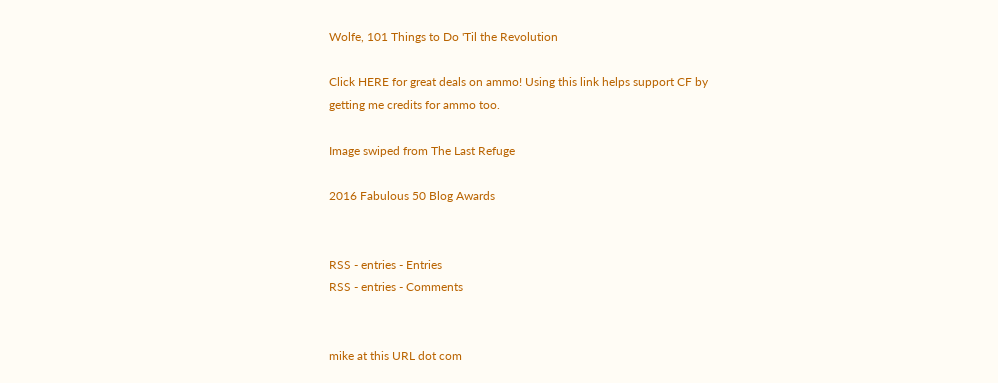Wolfe, 101 Things to Do 'Til the Revolution

Click HERE for great deals on ammo! Using this link helps support CF by getting me credits for ammo too.

Image swiped from The Last Refuge

2016 Fabulous 50 Blog Awards


RSS - entries - Entries
RSS - entries - Comments


mike at this URL dot com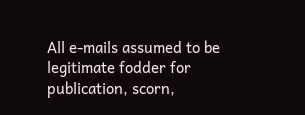All e-mails assumed to be legitimate fodder for publication, scorn,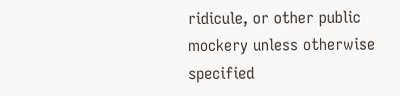ridicule, or other public mockery unless otherwise specified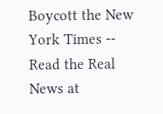Boycott the New York Times -- Read the Real News at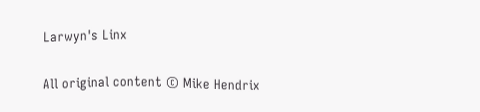Larwyn's Linx

All original content © Mike Hendrix